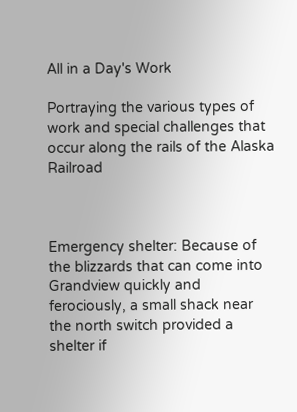All in a Day's Work

Portraying the various types of work and special challenges that occur along the rails of the Alaska Railroad



Emergency shelter: Because of the blizzards that can come into Grandview quickly and ferociously, a small shack near the north switch provided a shelter if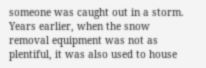someone was caught out in a storm. Years earlier, when the snow removal equipment was not as plentiful, it was also used to house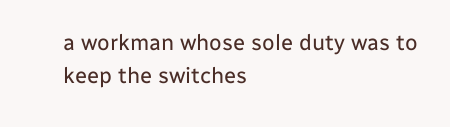a workman whose sole duty was to keep the switches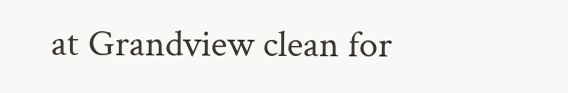at Grandview clean for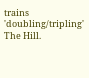trains 'doubling/tripling' The Hill.